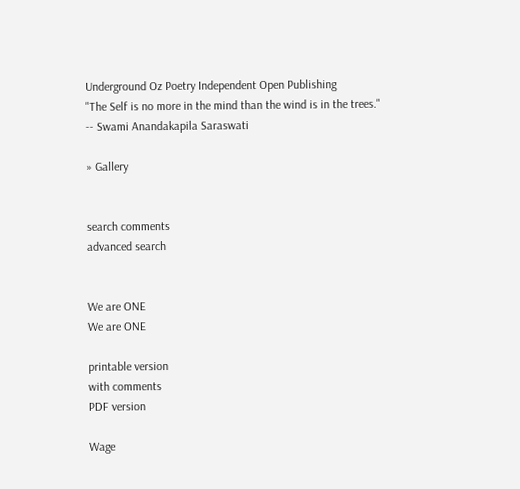Underground Oz Poetry Independent Open Publishing
"The Self is no more in the mind than the wind is in the trees." -- Swami Anandakapila Saraswati

» Gallery


search comments
advanced search


We are ONE
We are ONE

printable version
with comments
PDF version

Wage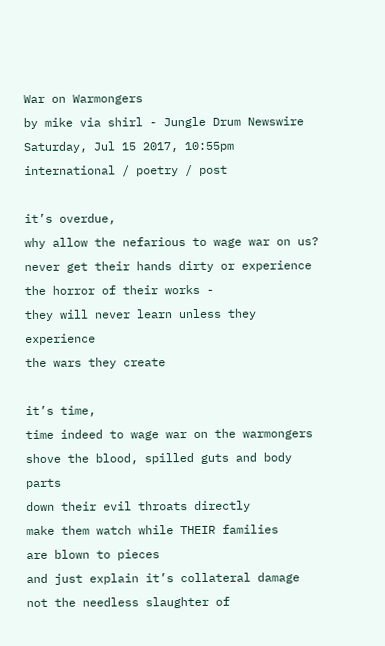War on Warmongers
by mike via shirl - Jungle Drum Newswire Saturday, Jul 15 2017, 10:55pm
international / poetry / post

it’s overdue,
why allow the nefarious to wage war on us?
never get their hands dirty or experience
the horror of their works -
they will never learn unless they experience
the wars they create

it’s time,
time indeed to wage war on the warmongers
shove the blood, spilled guts and body parts
down their evil throats directly
make them watch while THEIR families
are blown to pieces
and just explain it’s collateral damage
not the needless slaughter of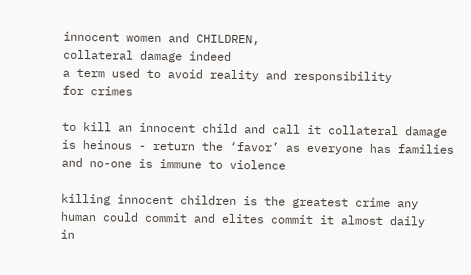innocent women and CHILDREN,
collateral damage indeed
a term used to avoid reality and responsibility
for crimes

to kill an innocent child and call it collateral damage
is heinous - return the ‘favor’ as everyone has families
and no-one is immune to violence

killing innocent children is the greatest crime any
human could commit and elites commit it almost daily
in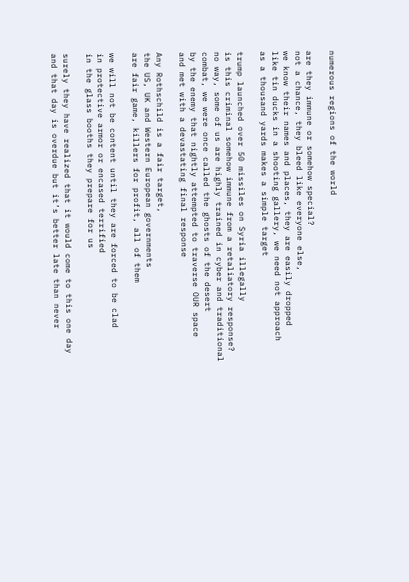numerous regions of the world

are they immune or somehow special?
not a chance, they bleed like everyone else,
we know their names and places, they are easily dropped
like tin ducks in a shooting gallery, we need not approach
as a thousand yards makes a simple target

trump launched over 50 missiles on Syria illegally
is this criminal somehow immune from a retaliatory response?
no way, some of us are highly trained in cyber and traditional
combat, we were once called the ghosts of the desert
by the enemy that nightly attempted to traverse OUR space
and met with a devastating final response

Any Rothschild is a fair target,
the US, UK and Western European governments
are fair game, killers for profit, all of them

we will not be content until they are forced to be clad
in protective armor or encased terrified
in the glass booths they prepare for us

surely they have realized that it would come to this one day
and that day is overdue but it’s better late than never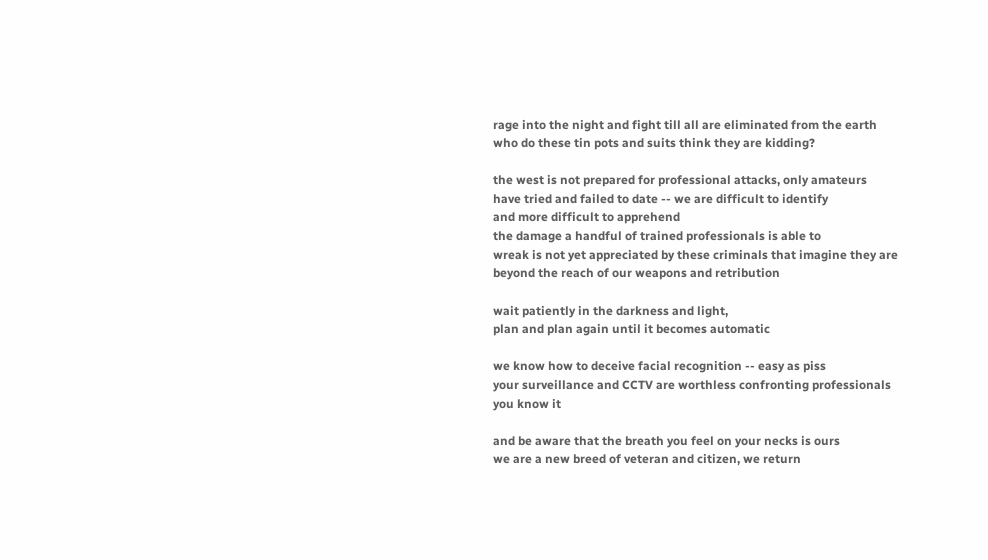rage into the night and fight till all are eliminated from the earth
who do these tin pots and suits think they are kidding?

the west is not prepared for professional attacks, only amateurs
have tried and failed to date -- we are difficult to identify
and more difficult to apprehend
the damage a handful of trained professionals is able to
wreak is not yet appreciated by these criminals that imagine they are
beyond the reach of our weapons and retribution

wait patiently in the darkness and light,
plan and plan again until it becomes automatic

we know how to deceive facial recognition -- easy as piss
your surveillance and CCTV are worthless confronting professionals
you know it

and be aware that the breath you feel on your necks is ours
we are a new breed of veteran and citizen, we return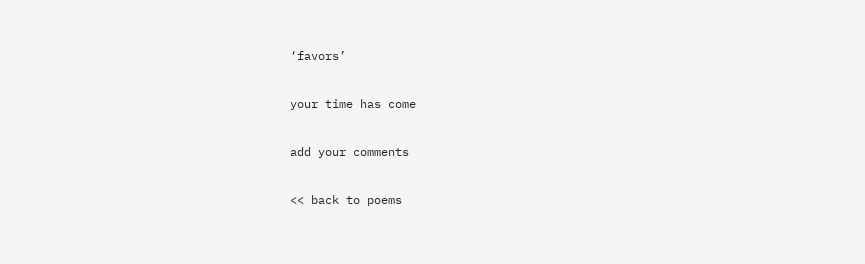‘favors’

your time has come

add your comments

<< back to poems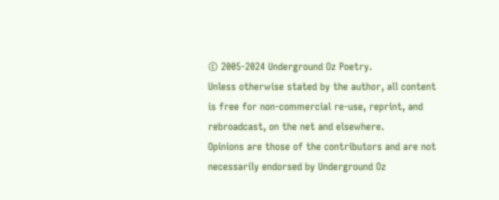© 2005-2024 Underground Oz Poetry.
Unless otherwise stated by the author, all content is free for non-commercial re-use, reprint, and rebroadcast, on the net and elsewhere.
Opinions are those of the contributors and are not necessarily endorsed by Underground Oz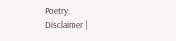Poetry.
Disclaimer |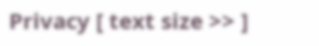Privacy [ text size >> ]